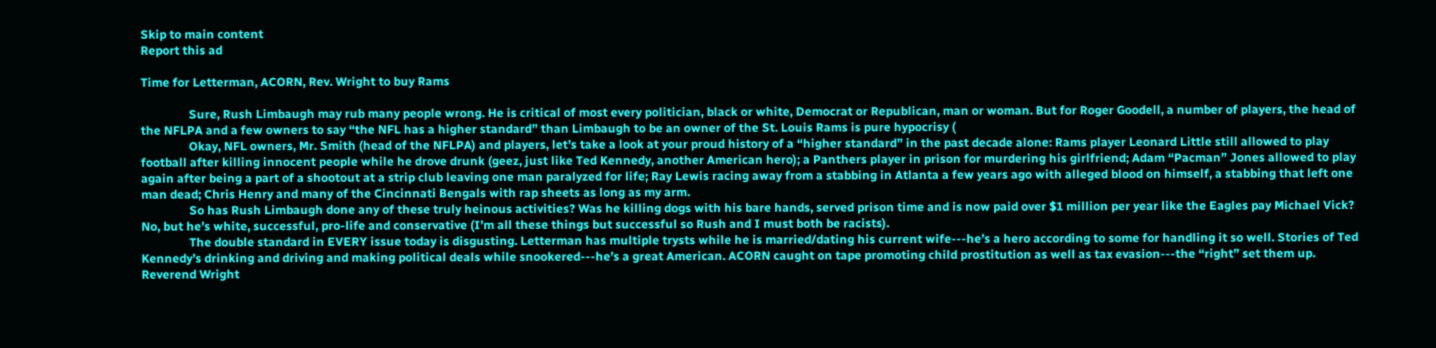Skip to main content
Report this ad

Time for Letterman, ACORN, Rev. Wright to buy Rams

                Sure, Rush Limbaugh may rub many people wrong. He is critical of most every politician, black or white, Democrat or Republican, man or woman. But for Roger Goodell, a number of players, the head of the NFLPA and a few owners to say “the NFL has a higher standard” than Limbaugh to be an owner of the St. Louis Rams is pure hypocrisy (
                Okay, NFL owners, Mr. Smith (head of the NFLPA) and players, let’s take a look at your proud history of a “higher standard” in the past decade alone: Rams player Leonard Little still allowed to play football after killing innocent people while he drove drunk (geez, just like Ted Kennedy, another American hero); a Panthers player in prison for murdering his girlfriend; Adam “Pacman” Jones allowed to play again after being a part of a shootout at a strip club leaving one man paralyzed for life; Ray Lewis racing away from a stabbing in Atlanta a few years ago with alleged blood on himself, a stabbing that left one man dead; Chris Henry and many of the Cincinnati Bengals with rap sheets as long as my arm.
                So has Rush Limbaugh done any of these truly heinous activities? Was he killing dogs with his bare hands, served prison time and is now paid over $1 million per year like the Eagles pay Michael Vick? No, but he’s white, successful, pro-life and conservative (I’m all these things but successful so Rush and I must both be racists).
                The double standard in EVERY issue today is disgusting. Letterman has multiple trysts while he is married/dating his current wife---he’s a hero according to some for handling it so well. Stories of Ted Kennedy’s drinking and driving and making political deals while snookered---he’s a great American. ACORN caught on tape promoting child prostitution as well as tax evasion---the “right” set them up. Reverend Wright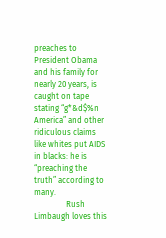preaches to President Obama and his family for nearly 20 years, is caught on tape stating “g*&d$%n America” and other ridiculous claims like whites put AIDS in blacks: he is “preaching the truth” according to many.
                Rush Limbaugh loves this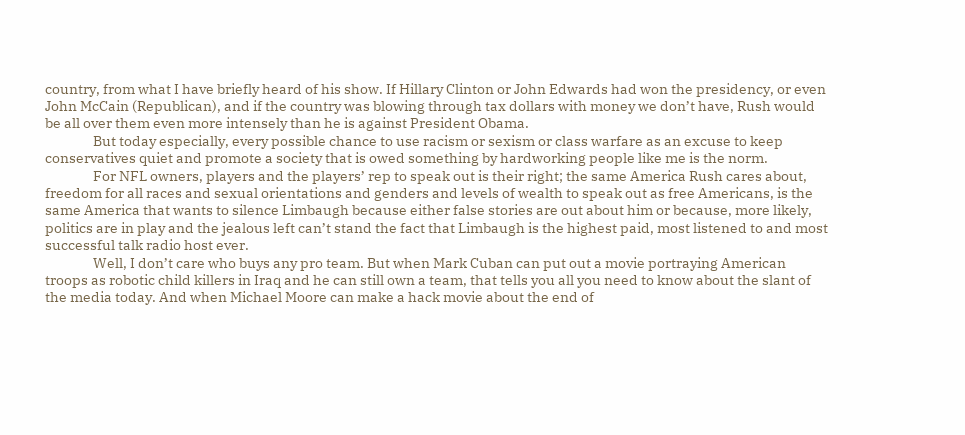country, from what I have briefly heard of his show. If Hillary Clinton or John Edwards had won the presidency, or even John McCain (Republican), and if the country was blowing through tax dollars with money we don’t have, Rush would be all over them even more intensely than he is against President Obama.
                But today especially, every possible chance to use racism or sexism or class warfare as an excuse to keep conservatives quiet and promote a society that is owed something by hardworking people like me is the norm.
                For NFL owners, players and the players’ rep to speak out is their right; the same America Rush cares about, freedom for all races and sexual orientations and genders and levels of wealth to speak out as free Americans, is the same America that wants to silence Limbaugh because either false stories are out about him or because, more likely, politics are in play and the jealous left can’t stand the fact that Limbaugh is the highest paid, most listened to and most successful talk radio host ever.
                Well, I don’t care who buys any pro team. But when Mark Cuban can put out a movie portraying American troops as robotic child killers in Iraq and he can still own a team, that tells you all you need to know about the slant of the media today. And when Michael Moore can make a hack movie about the end of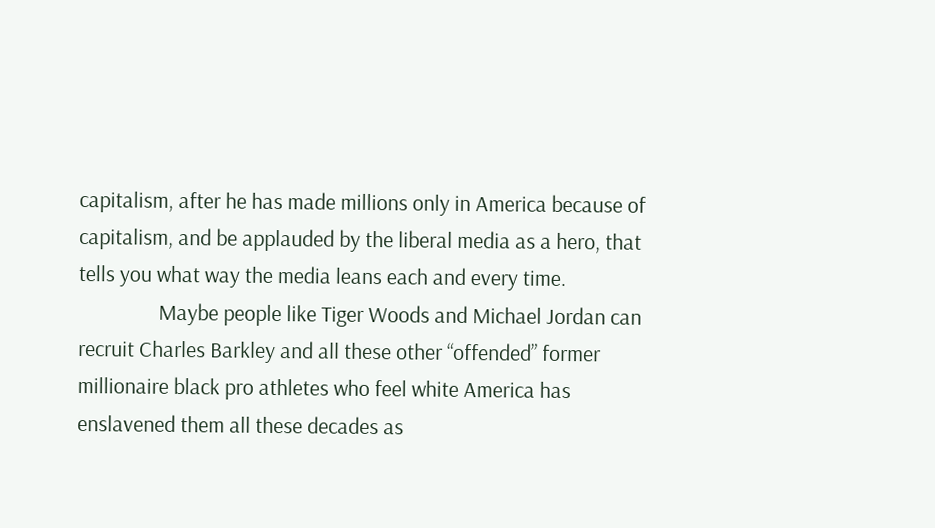capitalism, after he has made millions only in America because of capitalism, and be applauded by the liberal media as a hero, that tells you what way the media leans each and every time.
                Maybe people like Tiger Woods and Michael Jordan can recruit Charles Barkley and all these other “offended” former millionaire black pro athletes who feel white America has enslavened them all these decades as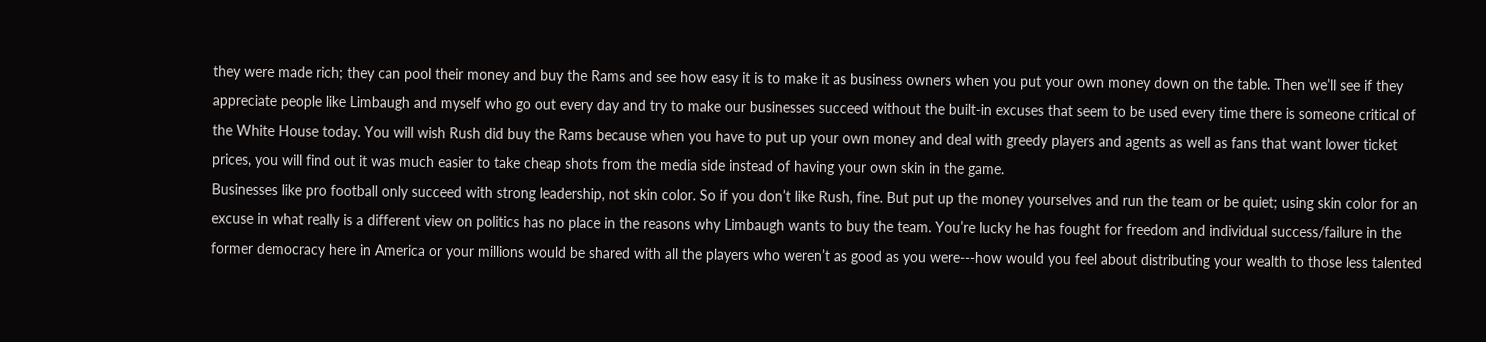they were made rich; they can pool their money and buy the Rams and see how easy it is to make it as business owners when you put your own money down on the table. Then we’ll see if they appreciate people like Limbaugh and myself who go out every day and try to make our businesses succeed without the built-in excuses that seem to be used every time there is someone critical of the White House today. You will wish Rush did buy the Rams because when you have to put up your own money and deal with greedy players and agents as well as fans that want lower ticket prices, you will find out it was much easier to take cheap shots from the media side instead of having your own skin in the game.
Businesses like pro football only succeed with strong leadership, not skin color. So if you don’t like Rush, fine. But put up the money yourselves and run the team or be quiet; using skin color for an excuse in what really is a different view on politics has no place in the reasons why Limbaugh wants to buy the team. You’re lucky he has fought for freedom and individual success/failure in the former democracy here in America or your millions would be shared with all the players who weren’t as good as you were---how would you feel about distributing your wealth to those less talented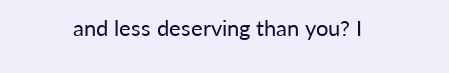and less deserving than you? I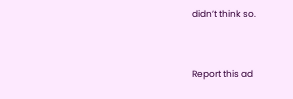didn’t think so.


Report this ad